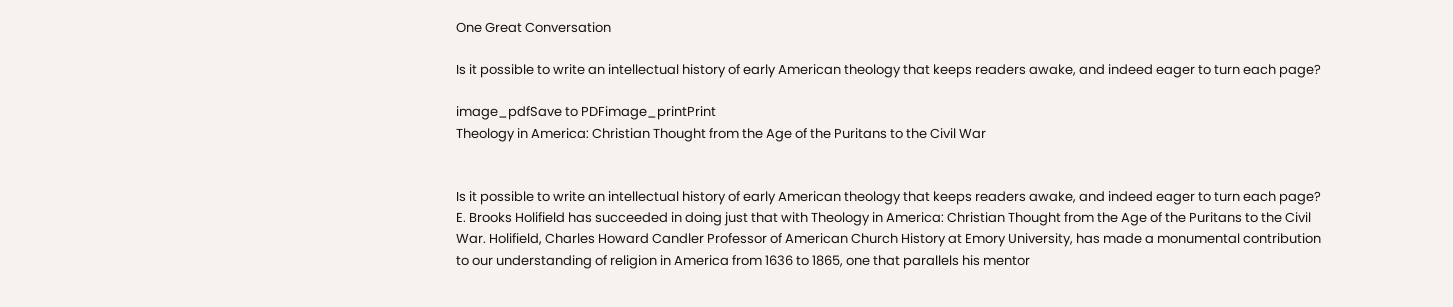One Great Conversation

Is it possible to write an intellectual history of early American theology that keeps readers awake, and indeed eager to turn each page?

image_pdfSave to PDFimage_printPrint
Theology in America: Christian Thought from the Age of the Puritans to the Civil War


Is it possible to write an intellectual history of early American theology that keeps readers awake, and indeed eager to turn each page? E. Brooks Holifield has succeeded in doing just that with Theology in America: Christian Thought from the Age of the Puritans to the Civil War. Holifield, Charles Howard Candler Professor of American Church History at Emory University, has made a monumental contribution to our understanding of religion in America from 1636 to 1865, one that parallels his mentor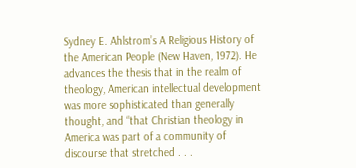Sydney E. Ahlstrom’s A Religious History of the American People (New Haven, 1972). He advances the thesis that in the realm of theology, American intellectual development was more sophisticated than generally thought, and “that Christian theology in America was part of a community of discourse that stretched . . .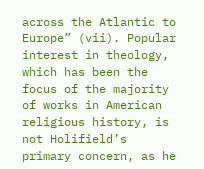across the Atlantic to Europe” (vii). Popular interest in theology, which has been the focus of the majority of works in American religious history, is not Holifield’s primary concern, as he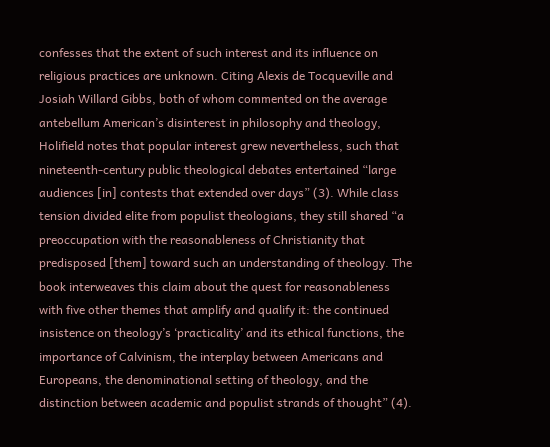confesses that the extent of such interest and its influence on religious practices are unknown. Citing Alexis de Tocqueville and Josiah Willard Gibbs, both of whom commented on the average antebellum American’s disinterest in philosophy and theology, Holifield notes that popular interest grew nevertheless, such that nineteenth-century public theological debates entertained “large audiences [in] contests that extended over days” (3). While class tension divided elite from populist theologians, they still shared “a preoccupation with the reasonableness of Christianity that predisposed [them] toward such an understanding of theology. The book interweaves this claim about the quest for reasonableness with five other themes that amplify and qualify it: the continued insistence on theology’s ‘practicality’ and its ethical functions, the importance of Calvinism, the interplay between Americans and Europeans, the denominational setting of theology, and the distinction between academic and populist strands of thought” (4).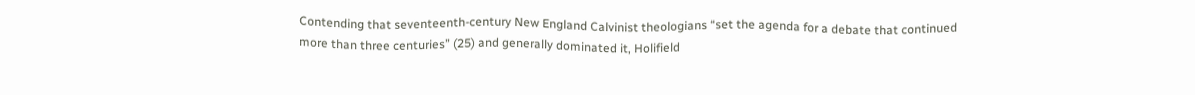Contending that seventeenth-century New England Calvinist theologians “set the agenda for a debate that continued more than three centuries” (25) and generally dominated it, Holifield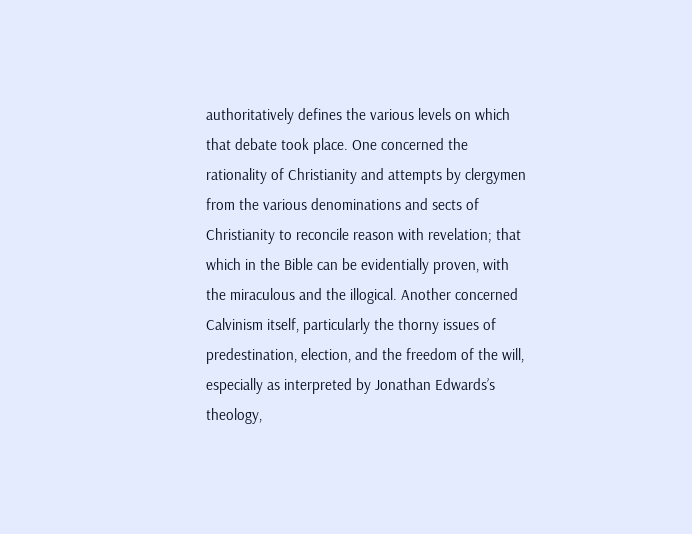authoritatively defines the various levels on which that debate took place. One concerned the rationality of Christianity and attempts by clergymen from the various denominations and sects of Christianity to reconcile reason with revelation; that which in the Bible can be evidentially proven, with the miraculous and the illogical. Another concerned Calvinism itself, particularly the thorny issues of predestination, election, and the freedom of the will, especially as interpreted by Jonathan Edwards’s theology,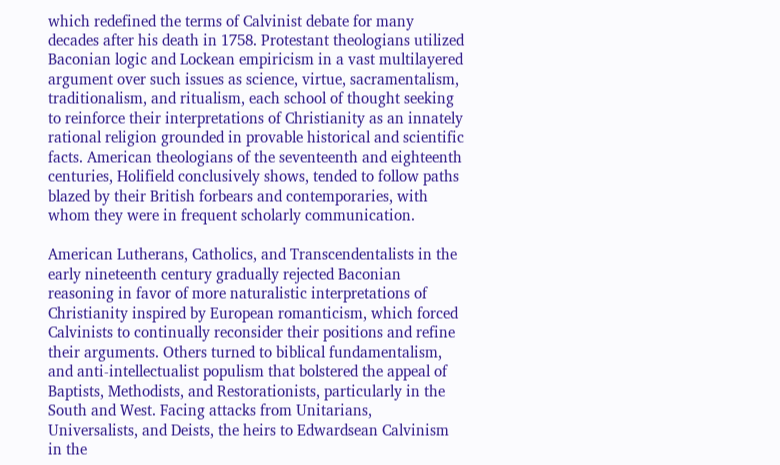which redefined the terms of Calvinist debate for many decades after his death in 1758. Protestant theologians utilized Baconian logic and Lockean empiricism in a vast multilayered argument over such issues as science, virtue, sacramentalism, traditionalism, and ritualism, each school of thought seeking to reinforce their interpretations of Christianity as an innately rational religion grounded in provable historical and scientific facts. American theologians of the seventeenth and eighteenth centuries, Holifield conclusively shows, tended to follow paths blazed by their British forbears and contemporaries, with whom they were in frequent scholarly communication.

American Lutherans, Catholics, and Transcendentalists in the early nineteenth century gradually rejected Baconian reasoning in favor of more naturalistic interpretations of Christianity inspired by European romanticism, which forced Calvinists to continually reconsider their positions and refine their arguments. Others turned to biblical fundamentalism, and anti-intellectualist populism that bolstered the appeal of Baptists, Methodists, and Restorationists, particularly in the South and West. Facing attacks from Unitarians, Universalists, and Deists, the heirs to Edwardsean Calvinism in the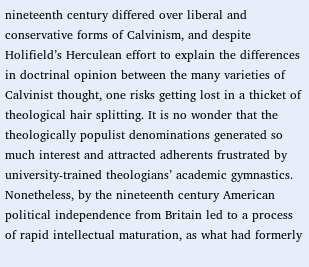nineteenth century differed over liberal and conservative forms of Calvinism, and despite Holifield’s Herculean effort to explain the differences in doctrinal opinion between the many varieties of Calvinist thought, one risks getting lost in a thicket of theological hair splitting. It is no wonder that the theologically populist denominations generated so much interest and attracted adherents frustrated by university-trained theologians’ academic gymnastics. Nonetheless, by the nineteenth century American political independence from Britain led to a process of rapid intellectual maturation, as what had formerly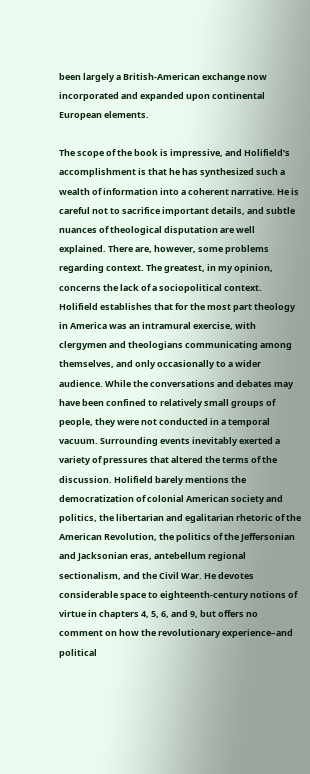been largely a British-American exchange now incorporated and expanded upon continental European elements.

The scope of the book is impressive, and Holifield’s accomplishment is that he has synthesized such a wealth of information into a coherent narrative. He is careful not to sacrifice important details, and subtle nuances of theological disputation are well explained. There are, however, some problems regarding context. The greatest, in my opinion, concerns the lack of a sociopolitical context. Holifield establishes that for the most part theology in America was an intramural exercise, with clergymen and theologians communicating among themselves, and only occasionally to a wider audience. While the conversations and debates may have been confined to relatively small groups of people, they were not conducted in a temporal vacuum. Surrounding events inevitably exerted a variety of pressures that altered the terms of the discussion. Holifield barely mentions the democratization of colonial American society and politics, the libertarian and egalitarian rhetoric of the American Revolution, the politics of the Jeffersonian and Jacksonian eras, antebellum regional sectionalism, and the Civil War. He devotes considerable space to eighteenth-century notions of virtue in chapters 4, 5, 6, and 9, but offers no comment on how the revolutionary experience–and political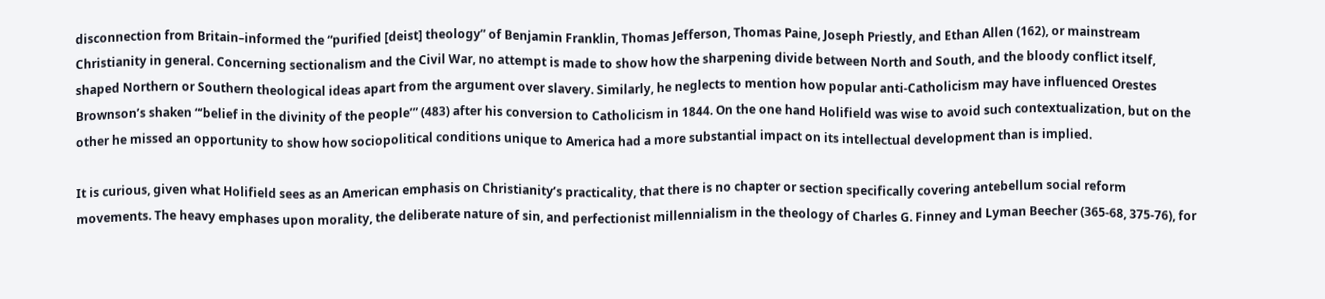disconnection from Britain–informed the “purified [deist] theology” of Benjamin Franklin, Thomas Jefferson, Thomas Paine, Joseph Priestly, and Ethan Allen (162), or mainstream Christianity in general. Concerning sectionalism and the Civil War, no attempt is made to show how the sharpening divide between North and South, and the bloody conflict itself, shaped Northern or Southern theological ideas apart from the argument over slavery. Similarly, he neglects to mention how popular anti-Catholicism may have influenced Orestes Brownson’s shaken “‘belief in the divinity of the people’” (483) after his conversion to Catholicism in 1844. On the one hand Holifield was wise to avoid such contextualization, but on the other he missed an opportunity to show how sociopolitical conditions unique to America had a more substantial impact on its intellectual development than is implied.

It is curious, given what Holifield sees as an American emphasis on Christianity’s practicality, that there is no chapter or section specifically covering antebellum social reform movements. The heavy emphases upon morality, the deliberate nature of sin, and perfectionist millennialism in the theology of Charles G. Finney and Lyman Beecher (365-68, 375-76), for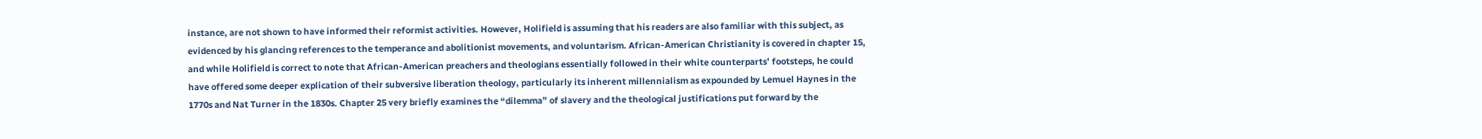instance, are not shown to have informed their reformist activities. However, Holifield is assuming that his readers are also familiar with this subject, as evidenced by his glancing references to the temperance and abolitionist movements, and voluntarism. African-American Christianity is covered in chapter 15, and while Holifield is correct to note that African-American preachers and theologians essentially followed in their white counterparts’ footsteps, he could have offered some deeper explication of their subversive liberation theology, particularly its inherent millennialism as expounded by Lemuel Haynes in the 1770s and Nat Turner in the 1830s. Chapter 25 very briefly examines the “dilemma” of slavery and the theological justifications put forward by the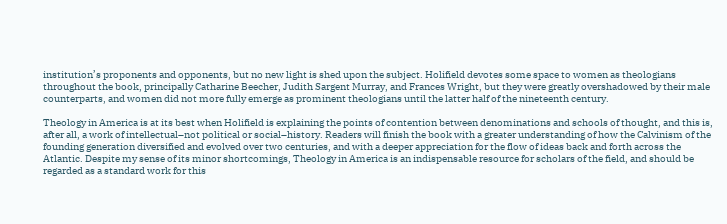institution’s proponents and opponents, but no new light is shed upon the subject. Holifield devotes some space to women as theologians throughout the book, principally Catharine Beecher, Judith Sargent Murray, and Frances Wright, but they were greatly overshadowed by their male counterparts, and women did not more fully emerge as prominent theologians until the latter half of the nineteenth century.

Theology in America is at its best when Holifield is explaining the points of contention between denominations and schools of thought, and this is, after all, a work of intellectual–not political or social–history. Readers will finish the book with a greater understanding of how the Calvinism of the founding generation diversified and evolved over two centuries, and with a deeper appreciation for the flow of ideas back and forth across the Atlantic. Despite my sense of its minor shortcomings, Theology in America is an indispensable resource for scholars of the field, and should be regarded as a standard work for this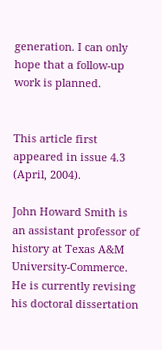generation. I can only hope that a follow-up work is planned.


This article first appeared in issue 4.3 (April, 2004).

John Howard Smith is an assistant professor of history at Texas A&M University-Commerce. He is currently revising his doctoral dissertation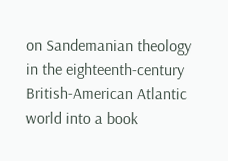on Sandemanian theology in the eighteenth-century British-American Atlantic world into a book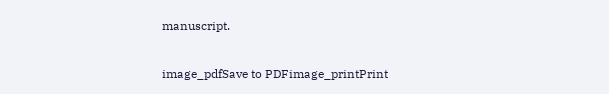manuscript.

image_pdfSave to PDFimage_printPrint